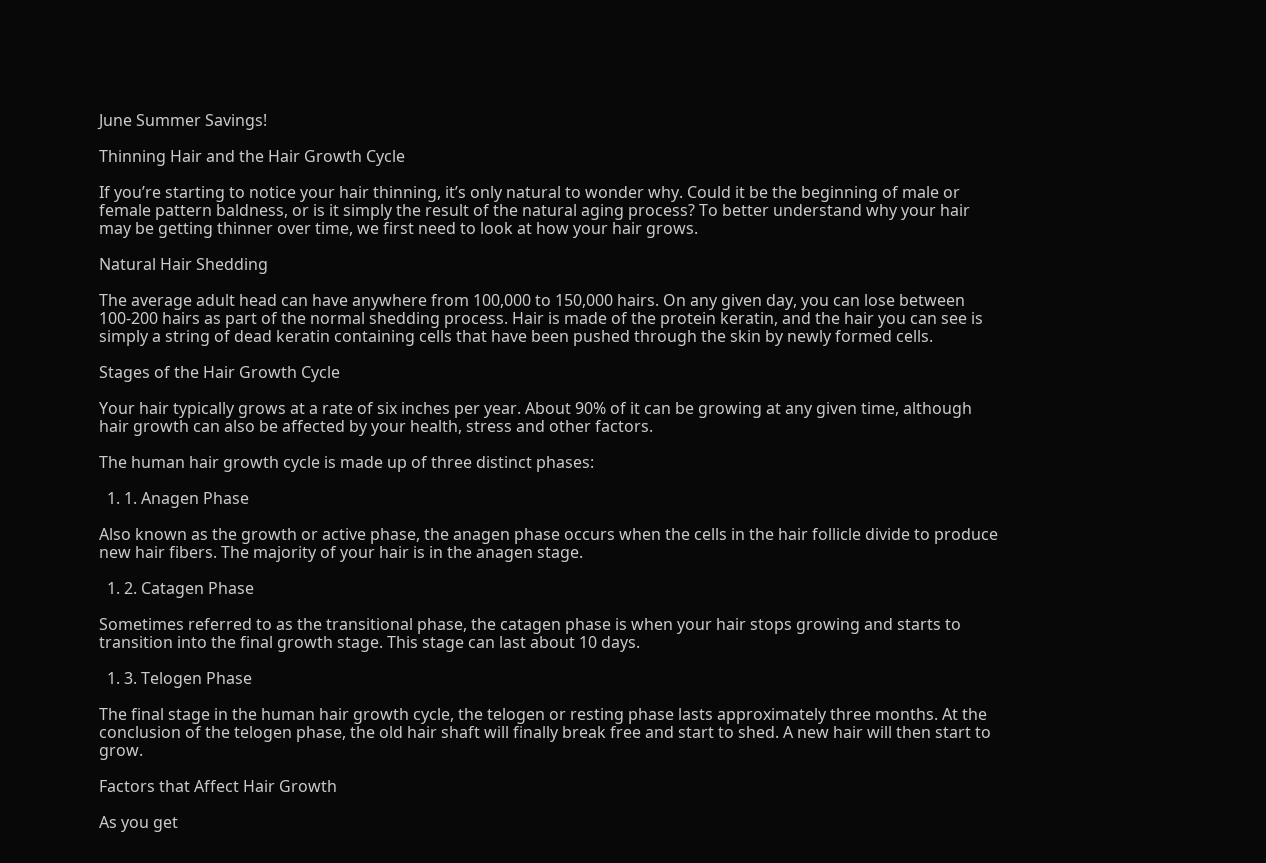June Summer Savings!

Thinning Hair and the Hair Growth Cycle

If you’re starting to notice your hair thinning, it’s only natural to wonder why. Could it be the beginning of male or female pattern baldness, or is it simply the result of the natural aging process? To better understand why your hair may be getting thinner over time, we first need to look at how your hair grows.

Natural Hair Shedding

The average adult head can have anywhere from 100,000 to 150,000 hairs. On any given day, you can lose between 100-200 hairs as part of the normal shedding process. Hair is made of the protein keratin, and the hair you can see is simply a string of dead keratin containing cells that have been pushed through the skin by newly formed cells.

Stages of the Hair Growth Cycle

Your hair typically grows at a rate of six inches per year. About 90% of it can be growing at any given time, although hair growth can also be affected by your health, stress and other factors.

The human hair growth cycle is made up of three distinct phases:

  1. 1. Anagen Phase

Also known as the growth or active phase, the anagen phase occurs when the cells in the hair follicle divide to produce new hair fibers. The majority of your hair is in the anagen stage.

  1. 2. Catagen Phase

Sometimes referred to as the transitional phase, the catagen phase is when your hair stops growing and starts to transition into the final growth stage. This stage can last about 10 days.

  1. 3. Telogen Phase

The final stage in the human hair growth cycle, the telogen or resting phase lasts approximately three months. At the conclusion of the telogen phase, the old hair shaft will finally break free and start to shed. A new hair will then start to grow.

Factors that Affect Hair Growth

As you get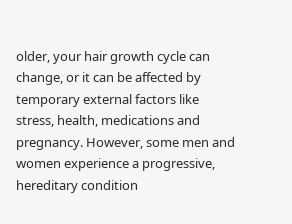older, your hair growth cycle can change, or it can be affected by temporary external factors like stress, health, medications and pregnancy. However, some men and women experience a progressive, hereditary condition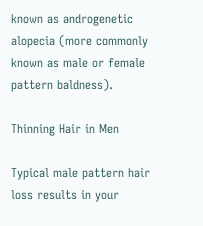known as androgenetic alopecia (more commonly known as male or female pattern baldness).

Thinning Hair in Men

Typical male pattern hair loss results in your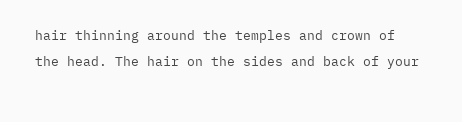hair thinning around the temples and crown of the head. The hair on the sides and back of your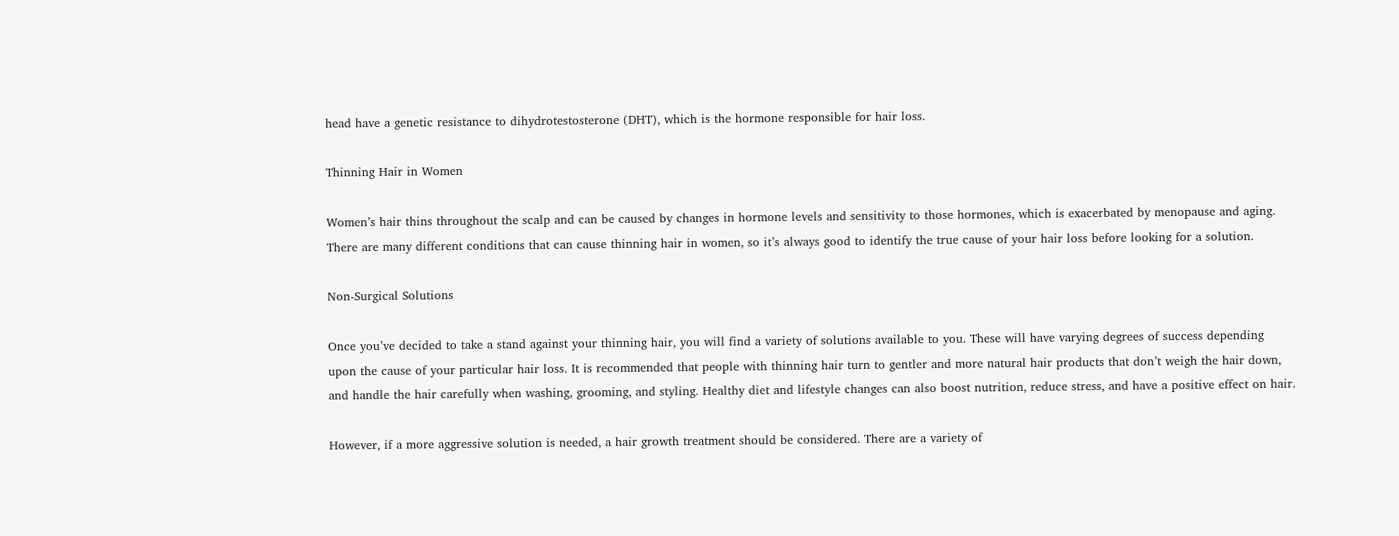head have a genetic resistance to dihydrotestosterone (DHT), which is the hormone responsible for hair loss.

Thinning Hair in Women

Women’s hair thins throughout the scalp and can be caused by changes in hormone levels and sensitivity to those hormones, which is exacerbated by menopause and aging. There are many different conditions that can cause thinning hair in women, so it’s always good to identify the true cause of your hair loss before looking for a solution.

Non-Surgical Solutions

Once you’ve decided to take a stand against your thinning hair, you will find a variety of solutions available to you. These will have varying degrees of success depending upon the cause of your particular hair loss. It is recommended that people with thinning hair turn to gentler and more natural hair products that don’t weigh the hair down, and handle the hair carefully when washing, grooming, and styling. Healthy diet and lifestyle changes can also boost nutrition, reduce stress, and have a positive effect on hair.

However, if a more aggressive solution is needed, a hair growth treatment should be considered. There are a variety of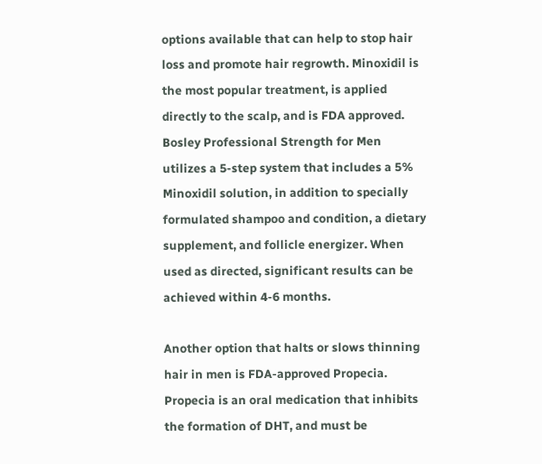options available that can help to stop hair loss and promote hair regrowth. Minoxidil is the most popular treatment, is applied directly to the scalp, and is FDA approved. Bosley Professional Strength for Men utilizes a 5-step system that includes a 5% Minoxidil solution, in addition to specially formulated shampoo and condition, a dietary supplement, and follicle energizer. When used as directed, significant results can be achieved within 4-6 months.

Another option that halts or slows thinning hair in men is FDA-approved Propecia. Propecia is an oral medication that inhibits the formation of DHT, and must be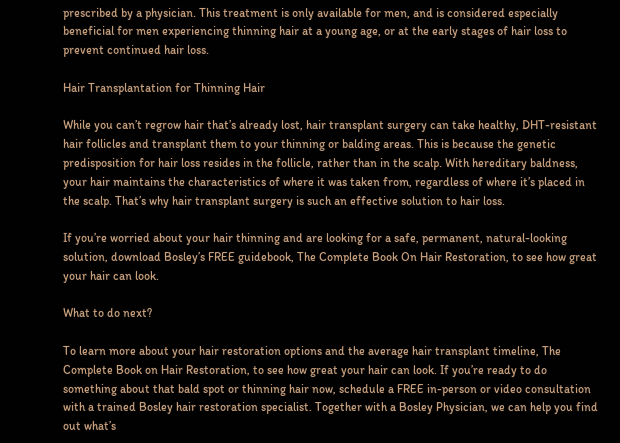prescribed by a physician. This treatment is only available for men, and is considered especially beneficial for men experiencing thinning hair at a young age, or at the early stages of hair loss to prevent continued hair loss.

Hair Transplantation for Thinning Hair

While you can’t regrow hair that’s already lost, hair transplant surgery can take healthy, DHT-resistant hair follicles and transplant them to your thinning or balding areas. This is because the genetic predisposition for hair loss resides in the follicle, rather than in the scalp. With hereditary baldness, your hair maintains the characteristics of where it was taken from, regardless of where it’s placed in the scalp. That’s why hair transplant surgery is such an effective solution to hair loss.

If you’re worried about your hair thinning and are looking for a safe, permanent, natural-looking solution, download Bosley’s FREE guidebook, The Complete Book On Hair Restoration, to see how great your hair can look.

What to do next?

To learn more about your hair restoration options and the average hair transplant timeline, The Complete Book on Hair Restoration, to see how great your hair can look. If you’re ready to do something about that bald spot or thinning hair now, schedule a FREE in-person or video consultation with a trained Bosley hair restoration specialist. Together with a Bosley Physician, we can help you find out what’s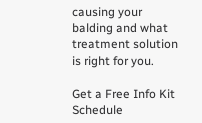causing your balding and what treatment solution is right for you.

Get a Free Info Kit Schedule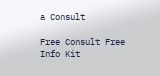a Consult

Free Consult Free Info Kit